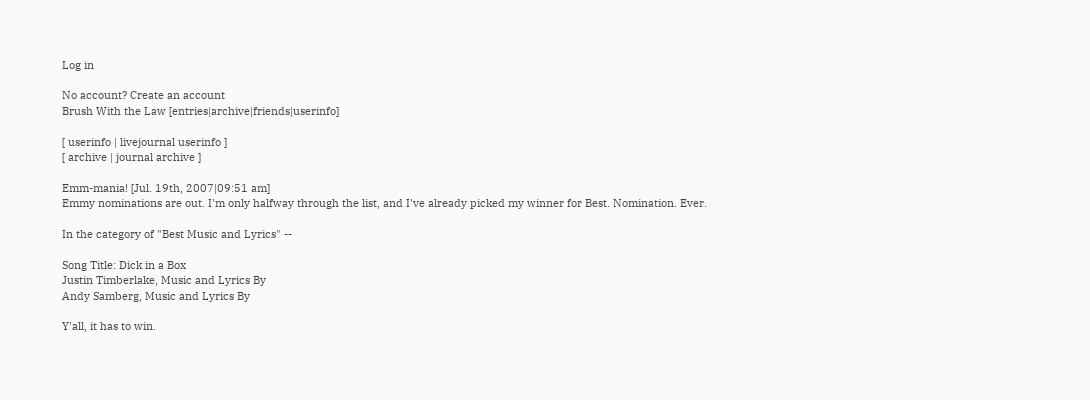Log in

No account? Create an account
Brush With the Law [entries|archive|friends|userinfo]

[ userinfo | livejournal userinfo ]
[ archive | journal archive ]

Emm-mania! [Jul. 19th, 2007|09:51 am]
Emmy nominations are out. I'm only halfway through the list, and I've already picked my winner for Best. Nomination. Ever.

In the category of "Best Music and Lyrics" --

Song Title: Dick in a Box
Justin Timberlake, Music and Lyrics By
Andy Samberg, Music and Lyrics By

Y'all, it has to win.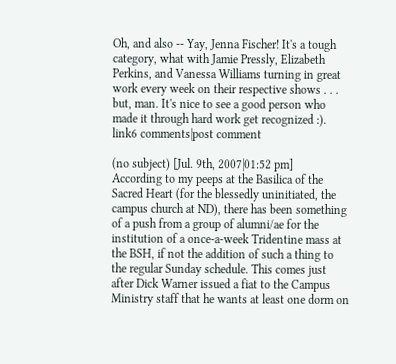Oh, and also -- Yay, Jenna Fischer! It's a tough category, what with Jamie Pressly, Elizabeth Perkins, and Vanessa Williams turning in great work every week on their respective shows . . . but, man. It's nice to see a good person who made it through hard work get recognized :).
link6 comments|post comment

(no subject) [Jul. 9th, 2007|01:52 pm]
According to my peeps at the Basilica of the Sacred Heart (for the blessedly uninitiated, the campus church at ND), there has been something of a push from a group of alumni/ae for the institution of a once-a-week Tridentine mass at the BSH, if not the addition of such a thing to the regular Sunday schedule. This comes just after Dick Warner issued a fiat to the Campus Ministry staff that he wants at least one dorm on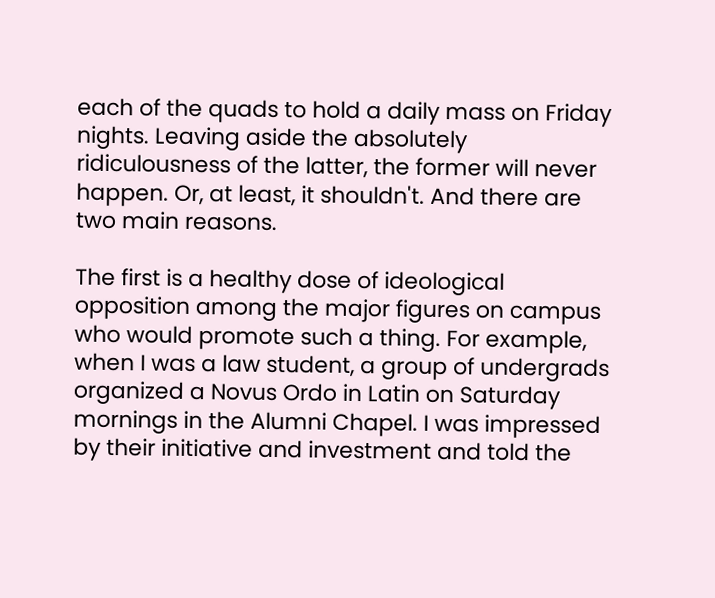each of the quads to hold a daily mass on Friday nights. Leaving aside the absolutely ridiculousness of the latter, the former will never happen. Or, at least, it shouldn't. And there are two main reasons.

The first is a healthy dose of ideological opposition among the major figures on campus who would promote such a thing. For example, when I was a law student, a group of undergrads organized a Novus Ordo in Latin on Saturday mornings in the Alumni Chapel. I was impressed by their initiative and investment and told the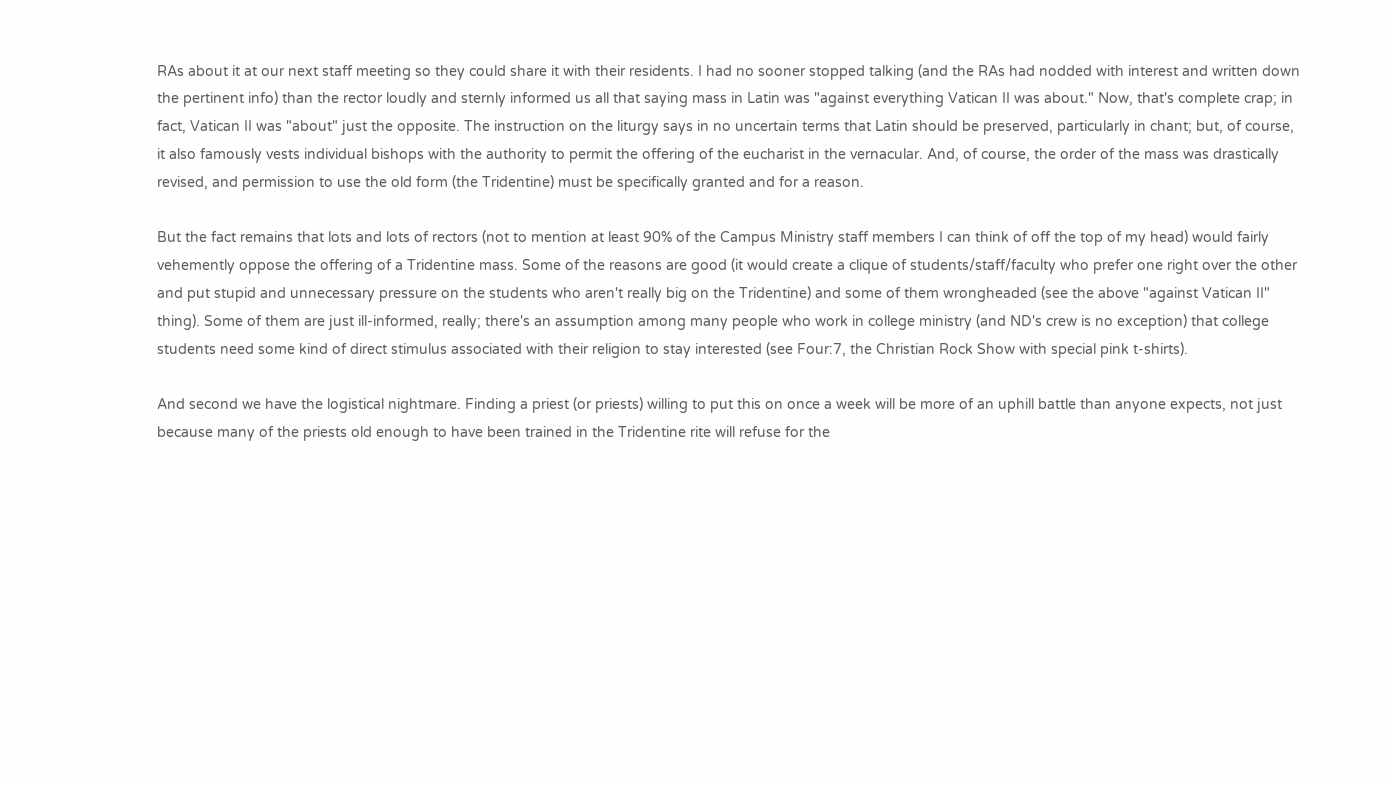RAs about it at our next staff meeting so they could share it with their residents. I had no sooner stopped talking (and the RAs had nodded with interest and written down the pertinent info) than the rector loudly and sternly informed us all that saying mass in Latin was "against everything Vatican II was about." Now, that's complete crap; in fact, Vatican II was "about" just the opposite. The instruction on the liturgy says in no uncertain terms that Latin should be preserved, particularly in chant; but, of course, it also famously vests individual bishops with the authority to permit the offering of the eucharist in the vernacular. And, of course, the order of the mass was drastically revised, and permission to use the old form (the Tridentine) must be specifically granted and for a reason.

But the fact remains that lots and lots of rectors (not to mention at least 90% of the Campus Ministry staff members I can think of off the top of my head) would fairly vehemently oppose the offering of a Tridentine mass. Some of the reasons are good (it would create a clique of students/staff/faculty who prefer one right over the other and put stupid and unnecessary pressure on the students who aren't really big on the Tridentine) and some of them wrongheaded (see the above "against Vatican II" thing). Some of them are just ill-informed, really; there's an assumption among many people who work in college ministry (and ND's crew is no exception) that college students need some kind of direct stimulus associated with their religion to stay interested (see Four:7, the Christian Rock Show with special pink t-shirts).

And second we have the logistical nightmare. Finding a priest (or priests) willing to put this on once a week will be more of an uphill battle than anyone expects, not just because many of the priests old enough to have been trained in the Tridentine rite will refuse for the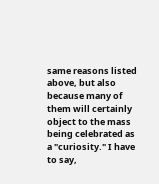same reasons listed above, but also because many of them will certainly object to the mass being celebrated as a "curiosity." I have to say,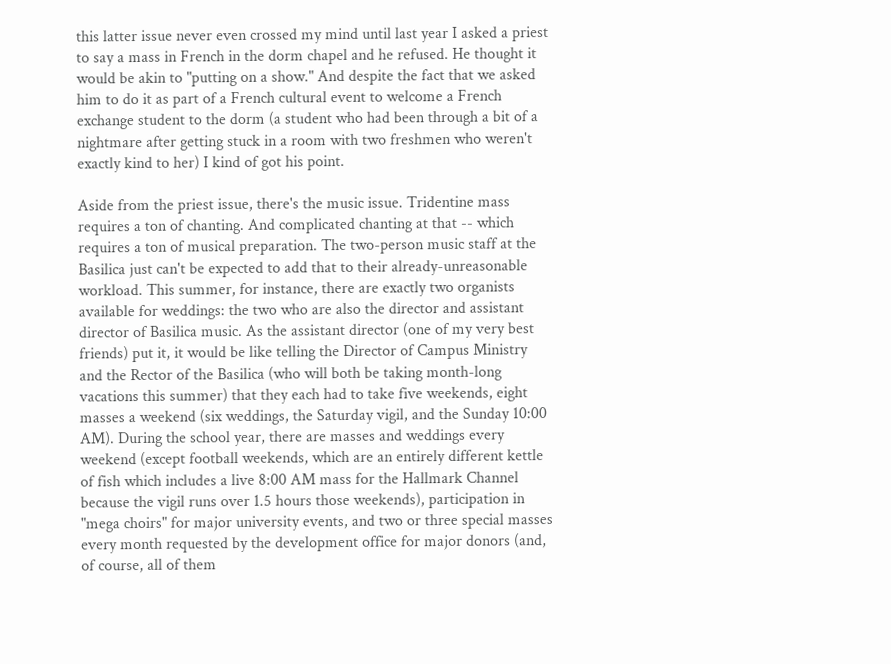this latter issue never even crossed my mind until last year I asked a priest to say a mass in French in the dorm chapel and he refused. He thought it would be akin to "putting on a show." And despite the fact that we asked him to do it as part of a French cultural event to welcome a French exchange student to the dorm (a student who had been through a bit of a nightmare after getting stuck in a room with two freshmen who weren't exactly kind to her) I kind of got his point.

Aside from the priest issue, there's the music issue. Tridentine mass requires a ton of chanting. And complicated chanting at that -- which requires a ton of musical preparation. The two-person music staff at the Basilica just can't be expected to add that to their already-unreasonable workload. This summer, for instance, there are exactly two organists available for weddings: the two who are also the director and assistant director of Basilica music. As the assistant director (one of my very best friends) put it, it would be like telling the Director of Campus Ministry and the Rector of the Basilica (who will both be taking month-long vacations this summer) that they each had to take five weekends, eight masses a weekend (six weddings, the Saturday vigil, and the Sunday 10:00 AM). During the school year, there are masses and weddings every weekend (except football weekends, which are an entirely different kettle of fish which includes a live 8:00 AM mass for the Hallmark Channel because the vigil runs over 1.5 hours those weekends), participation in "mega choirs" for major university events, and two or three special masses every month requested by the development office for major donors (and, of course, all of them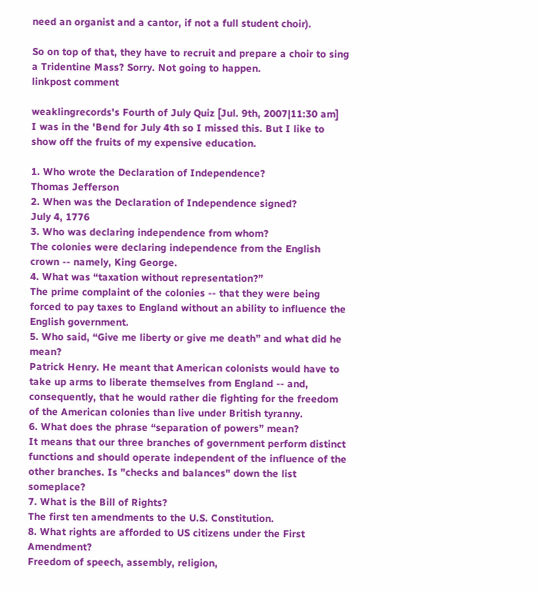need an organist and a cantor, if not a full student choir).

So on top of that, they have to recruit and prepare a choir to sing a Tridentine Mass? Sorry. Not going to happen.
linkpost comment

weaklingrecords's Fourth of July Quiz [Jul. 9th, 2007|11:30 am]
I was in the 'Bend for July 4th so I missed this. But I like to show off the fruits of my expensive education.

1. Who wrote the Declaration of Independence?
Thomas Jefferson
2. When was the Declaration of Independence signed?
July 4, 1776
3. Who was declaring independence from whom?
The colonies were declaring independence from the English crown -- namely, King George.
4. What was “taxation without representation?”
The prime complaint of the colonies -- that they were being forced to pay taxes to England without an ability to influence the English government.
5. Who said, “Give me liberty or give me death” and what did he mean?
Patrick Henry. He meant that American colonists would have to take up arms to liberate themselves from England -- and, consequently, that he would rather die fighting for the freedom of the American colonies than live under British tyranny.
6. What does the phrase “separation of powers” mean?
It means that our three branches of government perform distinct functions and should operate independent of the influence of the other branches. Is "checks and balances" down the list someplace?
7. What is the Bill of Rights?
The first ten amendments to the U.S. Constitution.
8. What rights are afforded to US citizens under the First Amendment?
Freedom of speech, assembly, religion,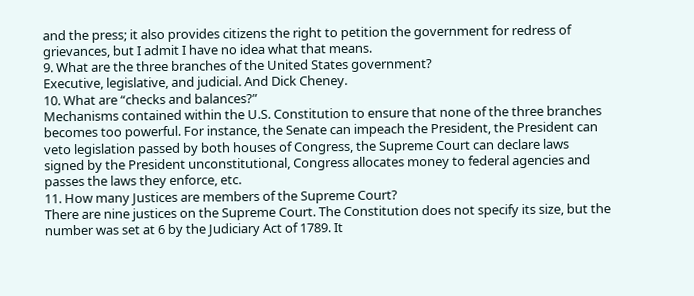and the press; it also provides citizens the right to petition the government for redress of grievances, but I admit I have no idea what that means.
9. What are the three branches of the United States government?
Executive, legislative, and judicial. And Dick Cheney.
10. What are “checks and balances?”
Mechanisms contained within the U.S. Constitution to ensure that none of the three branches becomes too powerful. For instance, the Senate can impeach the President, the President can veto legislation passed by both houses of Congress, the Supreme Court can declare laws signed by the President unconstitutional, Congress allocates money to federal agencies and passes the laws they enforce, etc.
11. How many Justices are members of the Supreme Court?
There are nine justices on the Supreme Court. The Constitution does not specify its size, but the number was set at 6 by the Judiciary Act of 1789. It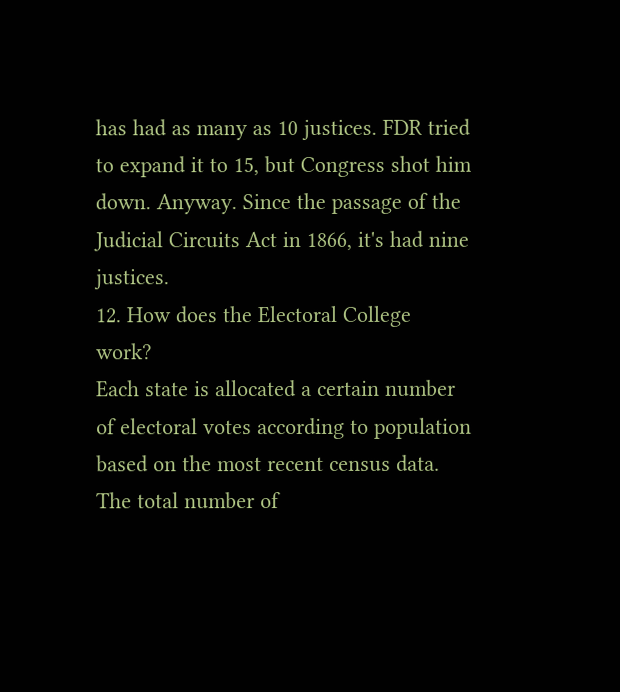has had as many as 10 justices. FDR tried to expand it to 15, but Congress shot him down. Anyway. Since the passage of the Judicial Circuits Act in 1866, it's had nine justices.
12. How does the Electoral College work?
Each state is allocated a certain number of electoral votes according to population based on the most recent census data. The total number of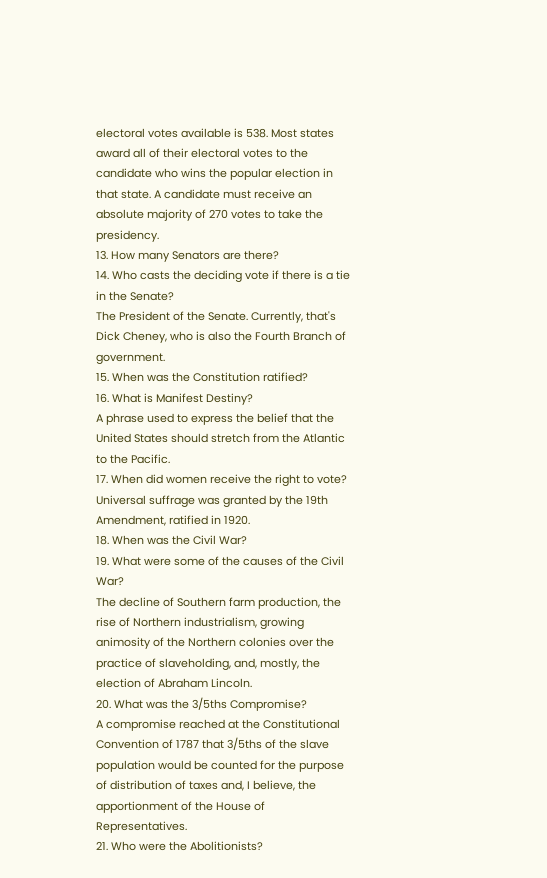electoral votes available is 538. Most states award all of their electoral votes to the candidate who wins the popular election in that state. A candidate must receive an absolute majority of 270 votes to take the presidency.
13. How many Senators are there?
14. Who casts the deciding vote if there is a tie in the Senate?
The President of the Senate. Currently, that's Dick Cheney, who is also the Fourth Branch of government.
15. When was the Constitution ratified?
16. What is Manifest Destiny?
A phrase used to express the belief that the United States should stretch from the Atlantic to the Pacific.
17. When did women receive the right to vote?
Universal suffrage was granted by the 19th Amendment, ratified in 1920.
18. When was the Civil War?
19. What were some of the causes of the Civil War?
The decline of Southern farm production, the rise of Northern industrialism, growing animosity of the Northern colonies over the practice of slaveholding, and, mostly, the election of Abraham Lincoln.
20. What was the 3/5ths Compromise?
A compromise reached at the Constitutional Convention of 1787 that 3/5ths of the slave population would be counted for the purpose of distribution of taxes and, I believe, the apportionment of the House of Representatives.
21. Who were the Abolitionists?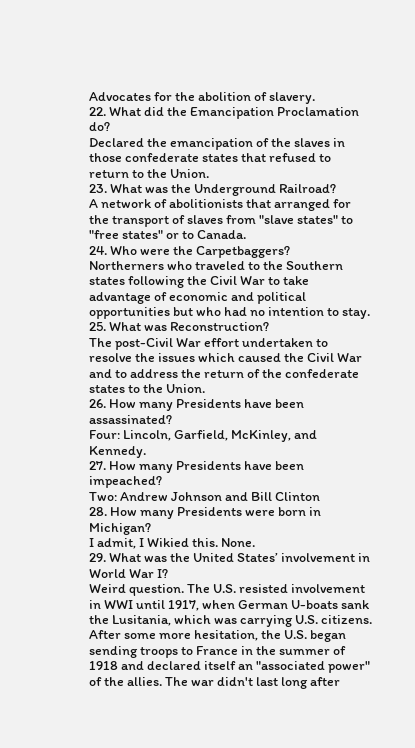Advocates for the abolition of slavery.
22. What did the Emancipation Proclamation do?
Declared the emancipation of the slaves in those confederate states that refused to return to the Union.
23. What was the Underground Railroad?
A network of abolitionists that arranged for the transport of slaves from "slave states" to "free states" or to Canada.
24. Who were the Carpetbaggers?
Northerners who traveled to the Southern states following the Civil War to take advantage of economic and political opportunities but who had no intention to stay.
25. What was Reconstruction?
The post-Civil War effort undertaken to resolve the issues which caused the Civil War and to address the return of the confederate states to the Union.
26. How many Presidents have been assassinated?
Four: Lincoln, Garfield, McKinley, and Kennedy.
27. How many Presidents have been impeached?
Two: Andrew Johnson and Bill Clinton
28. How many Presidents were born in Michigan?
I admit, I Wikied this. None.
29. What was the United States’ involvement in World War I?
Weird question. The U.S. resisted involvement in WWI until 1917, when German U-boats sank the Lusitania, which was carrying U.S. citizens. After some more hesitation, the U.S. began sending troops to France in the summer of 1918 and declared itself an "associated power" of the allies. The war didn't last long after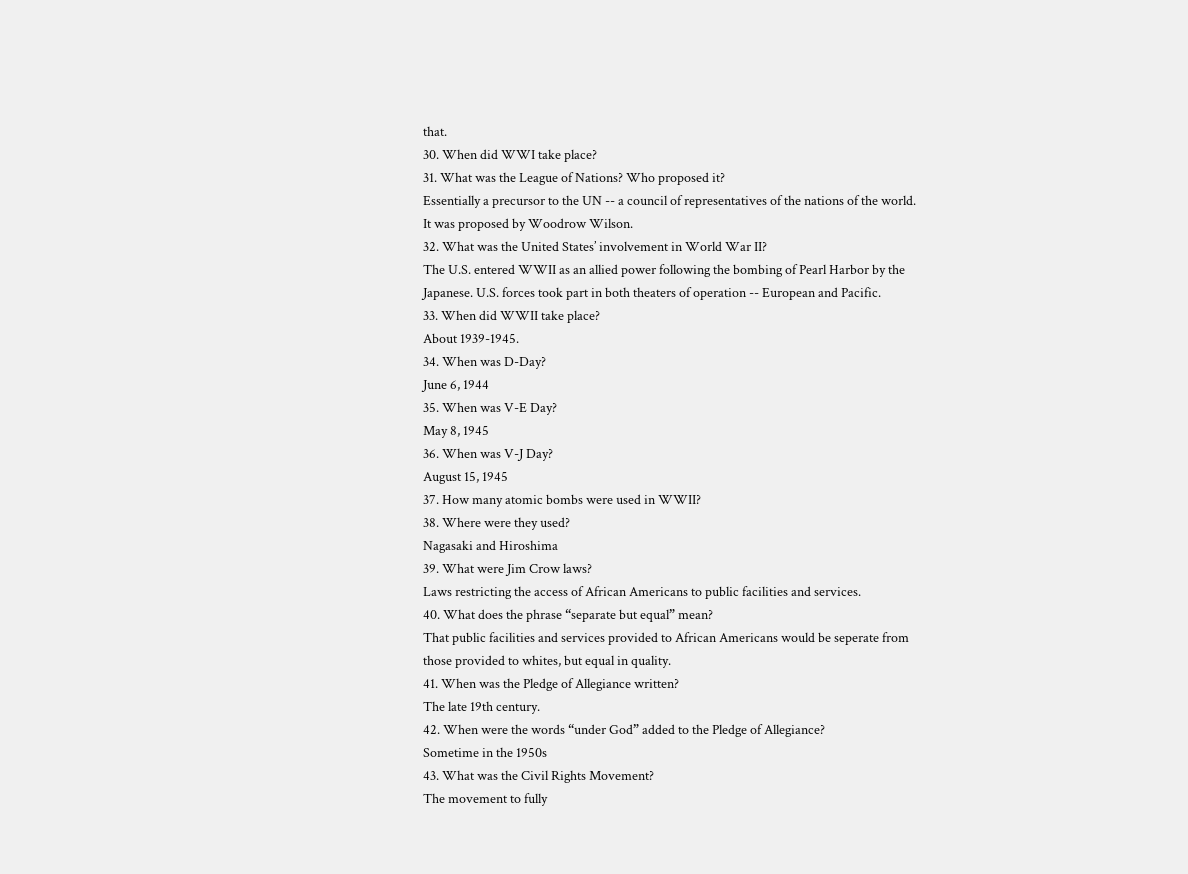that.
30. When did WWI take place?
31. What was the League of Nations? Who proposed it?
Essentially a precursor to the UN -- a council of representatives of the nations of the world. It was proposed by Woodrow Wilson.
32. What was the United States’ involvement in World War II?
The U.S. entered WWII as an allied power following the bombing of Pearl Harbor by the Japanese. U.S. forces took part in both theaters of operation -- European and Pacific.
33. When did WWII take place?
About 1939-1945.
34. When was D-Day?
June 6, 1944
35. When was V-E Day?
May 8, 1945
36. When was V-J Day?
August 15, 1945
37. How many atomic bombs were used in WWII?
38. Where were they used?
Nagasaki and Hiroshima
39. What were Jim Crow laws?
Laws restricting the access of African Americans to public facilities and services.
40. What does the phrase “separate but equal” mean?
That public facilities and services provided to African Americans would be seperate from those provided to whites, but equal in quality.
41. When was the Pledge of Allegiance written?
The late 19th century.
42. When were the words “under God” added to the Pledge of Allegiance?
Sometime in the 1950s
43. What was the Civil Rights Movement?
The movement to fully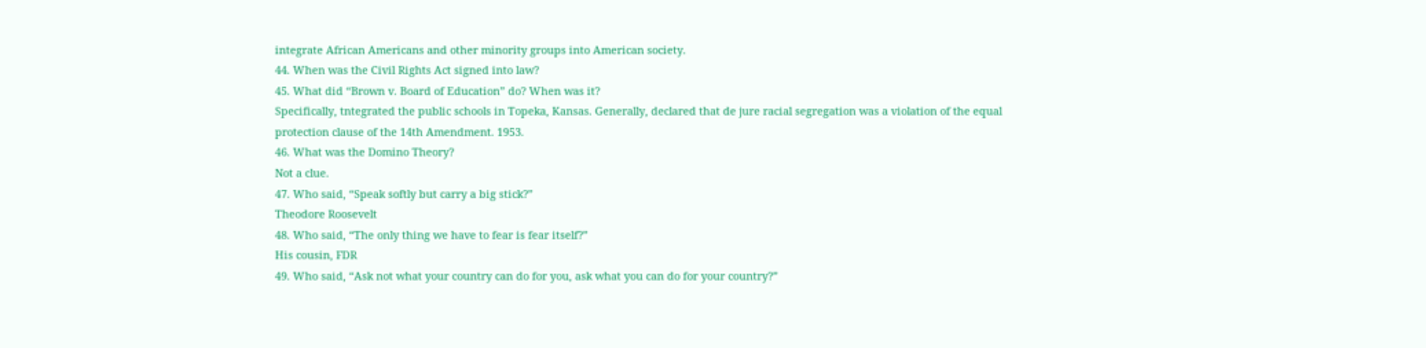integrate African Americans and other minority groups into American society.
44. When was the Civil Rights Act signed into law?
45. What did “Brown v. Board of Education” do? When was it?
Specifically, tntegrated the public schools in Topeka, Kansas. Generally, declared that de jure racial segregation was a violation of the equal protection clause of the 14th Amendment. 1953.
46. What was the Domino Theory?
Not a clue.
47. Who said, “Speak softly but carry a big stick?”
Theodore Roosevelt
48. Who said, “The only thing we have to fear is fear itself?”
His cousin, FDR
49. Who said, “Ask not what your country can do for you, ask what you can do for your country?”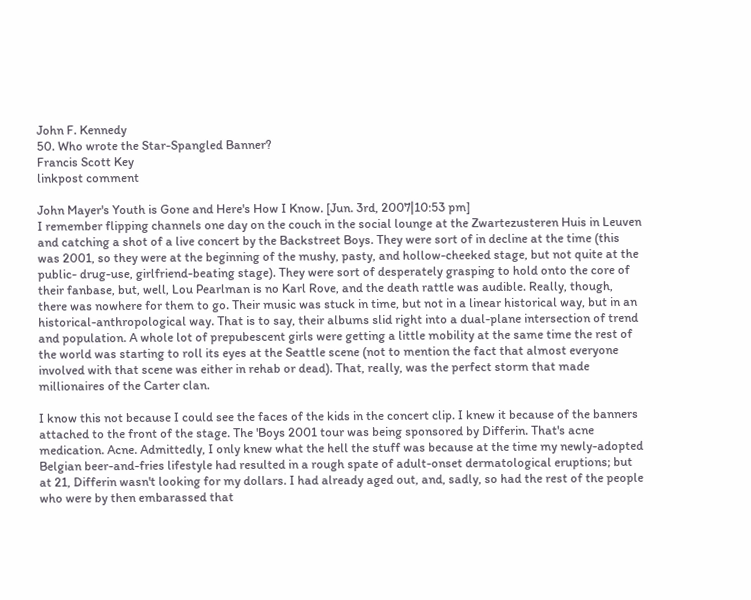John F. Kennedy
50. Who wrote the Star-Spangled Banner?
Francis Scott Key
linkpost comment

John Mayer's Youth is Gone and Here's How I Know. [Jun. 3rd, 2007|10:53 pm]
I remember flipping channels one day on the couch in the social lounge at the Zwartezusteren Huis in Leuven and catching a shot of a live concert by the Backstreet Boys. They were sort of in decline at the time (this was 2001, so they were at the beginning of the mushy, pasty, and hollow-cheeked stage, but not quite at the public- drug-use, girlfriend-beating stage). They were sort of desperately grasping to hold onto the core of their fanbase, but, well, Lou Pearlman is no Karl Rove, and the death rattle was audible. Really, though, there was nowhere for them to go. Their music was stuck in time, but not in a linear historical way, but in an historical-anthropological way. That is to say, their albums slid right into a dual-plane intersection of trend and population. A whole lot of prepubescent girls were getting a little mobility at the same time the rest of the world was starting to roll its eyes at the Seattle scene (not to mention the fact that almost everyone involved with that scene was either in rehab or dead). That, really, was the perfect storm that made millionaires of the Carter clan.

I know this not because I could see the faces of the kids in the concert clip. I knew it because of the banners attached to the front of the stage. The 'Boys 2001 tour was being sponsored by Differin. That's acne medication. Acne. Admittedly, I only knew what the hell the stuff was because at the time my newly-adopted Belgian beer-and-fries lifestyle had resulted in a rough spate of adult-onset dermatological eruptions; but at 21, Differin wasn't looking for my dollars. I had already aged out, and, sadly, so had the rest of the people who were by then embarassed that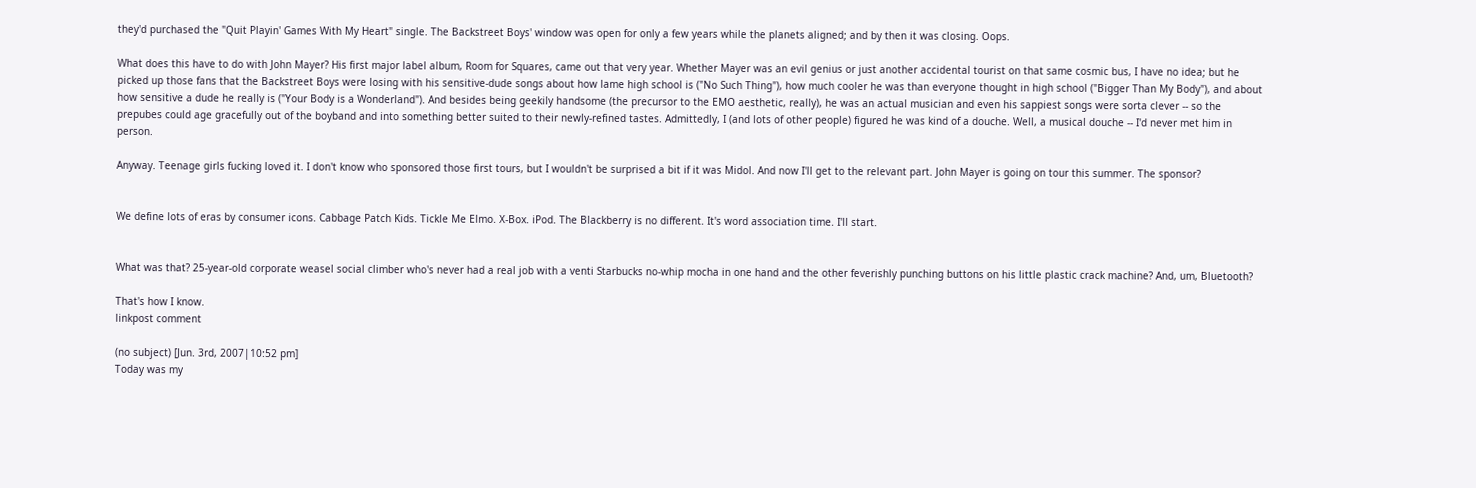they'd purchased the "Quit Playin' Games With My Heart" single. The Backstreet Boys' window was open for only a few years while the planets aligned; and by then it was closing. Oops.

What does this have to do with John Mayer? His first major label album, Room for Squares, came out that very year. Whether Mayer was an evil genius or just another accidental tourist on that same cosmic bus, I have no idea; but he picked up those fans that the Backstreet Boys were losing with his sensitive-dude songs about how lame high school is ("No Such Thing"), how much cooler he was than everyone thought in high school ("Bigger Than My Body"), and about how sensitive a dude he really is ("Your Body is a Wonderland"). And besides being geekily handsome (the precursor to the EMO aesthetic, really), he was an actual musician and even his sappiest songs were sorta clever -- so the prepubes could age gracefully out of the boyband and into something better suited to their newly-refined tastes. Admittedly, I (and lots of other people) figured he was kind of a douche. Well, a musical douche -- I'd never met him in person.

Anyway. Teenage girls fucking loved it. I don't know who sponsored those first tours, but I wouldn't be surprised a bit if it was Midol. And now I'll get to the relevant part. John Mayer is going on tour this summer. The sponsor?


We define lots of eras by consumer icons. Cabbage Patch Kids. Tickle Me Elmo. X-Box. iPod. The Blackberry is no different. It's word association time. I'll start.


What was that? 25-year-old corporate weasel social climber who's never had a real job with a venti Starbucks no-whip mocha in one hand and the other feverishly punching buttons on his little plastic crack machine? And, um, Bluetooth?

That's how I know.
linkpost comment

(no subject) [Jun. 3rd, 2007|10:52 pm]
Today was my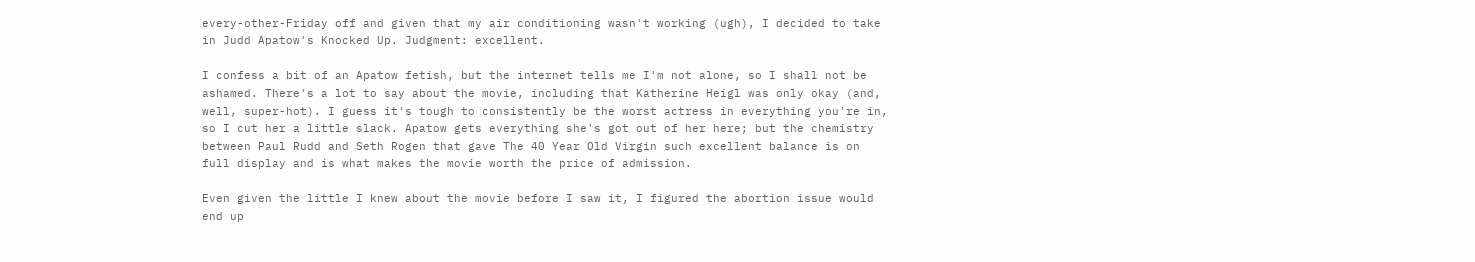every-other-Friday off and given that my air conditioning wasn't working (ugh), I decided to take in Judd Apatow's Knocked Up. Judgment: excellent.

I confess a bit of an Apatow fetish, but the internet tells me I'm not alone, so I shall not be ashamed. There's a lot to say about the movie, including that Katherine Heigl was only okay (and, well, super-hot). I guess it's tough to consistently be the worst actress in everything you're in, so I cut her a little slack. Apatow gets everything she's got out of her here; but the chemistry between Paul Rudd and Seth Rogen that gave The 40 Year Old Virgin such excellent balance is on full display and is what makes the movie worth the price of admission.

Even given the little I knew about the movie before I saw it, I figured the abortion issue would end up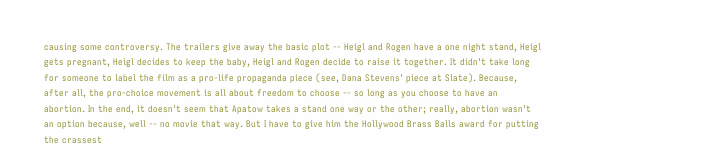causing some controversy. The trailers give away the basic plot -- Heigl and Rogen have a one night stand, Heigl gets pregnant, Heigl decides to keep the baby, Heigl and Rogen decide to raise it together. It didn't take long for someone to label the film as a pro-life propaganda piece (see, Dana Stevens' piece at Slate). Because, after all, the pro-choice movement is all about freedom to choose -- so long as you choose to have an abortion. In the end, it doesn't seem that Apatow takes a stand one way or the other; really, abortion wasn't an option because, well -- no movie that way. But I have to give him the Hollywood Brass Balls award for putting the crassest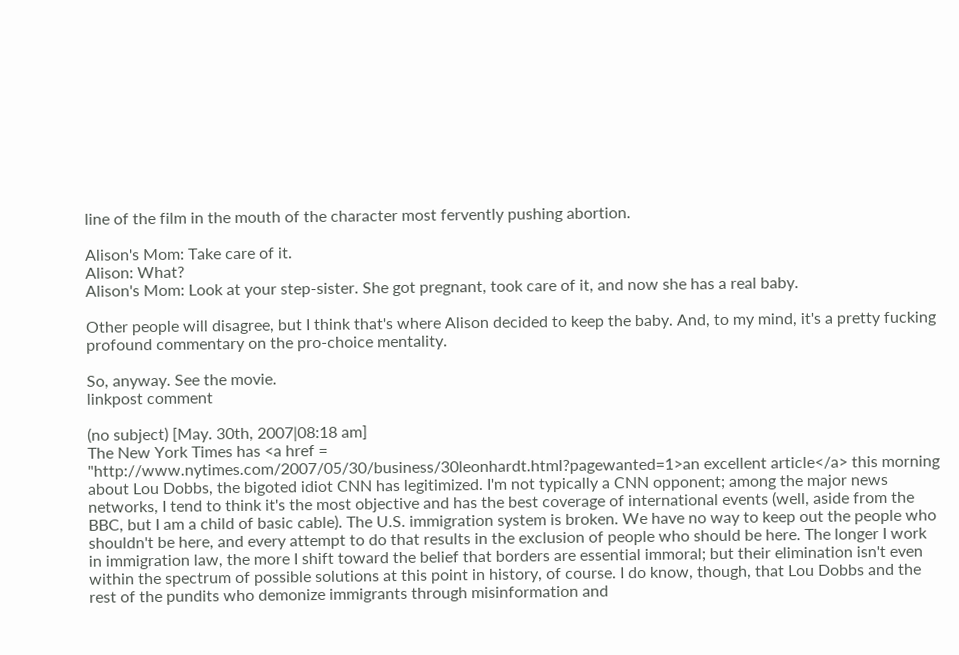line of the film in the mouth of the character most fervently pushing abortion.

Alison's Mom: Take care of it.
Alison: What?
Alison's Mom: Look at your step-sister. She got pregnant, took care of it, and now she has a real baby.

Other people will disagree, but I think that's where Alison decided to keep the baby. And, to my mind, it's a pretty fucking profound commentary on the pro-choice mentality.

So, anyway. See the movie.
linkpost comment

(no subject) [May. 30th, 2007|08:18 am]
The New York Times has <a href = "http://www.nytimes.com/2007/05/30/business/30leonhardt.html?pagewanted=1>an excellent article</a> this morning about Lou Dobbs, the bigoted idiot CNN has legitimized. I'm not typically a CNN opponent; among the major news networks, I tend to think it's the most objective and has the best coverage of international events (well, aside from the BBC, but I am a child of basic cable). The U.S. immigration system is broken. We have no way to keep out the people who shouldn't be here, and every attempt to do that results in the exclusion of people who should be here. The longer I work in immigration law, the more I shift toward the belief that borders are essential immoral; but their elimination isn't even within the spectrum of possible solutions at this point in history, of course. I do know, though, that Lou Dobbs and the rest of the pundits who demonize immigrants through misinformation and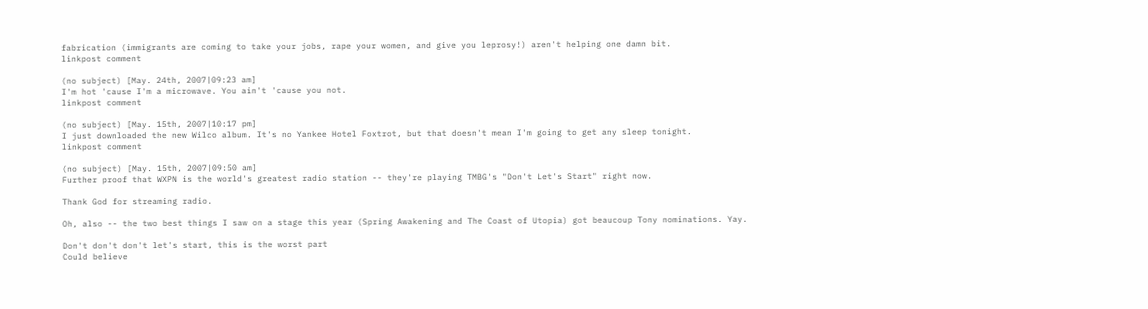fabrication (immigrants are coming to take your jobs, rape your women, and give you leprosy!) aren't helping one damn bit.
linkpost comment

(no subject) [May. 24th, 2007|09:23 am]
I'm hot 'cause I'm a microwave. You ain't 'cause you not.
linkpost comment

(no subject) [May. 15th, 2007|10:17 pm]
I just downloaded the new Wilco album. It's no Yankee Hotel Foxtrot, but that doesn't mean I'm going to get any sleep tonight.
linkpost comment

(no subject) [May. 15th, 2007|09:50 am]
Further proof that WXPN is the world's greatest radio station -- they're playing TMBG's "Don't Let's Start" right now.

Thank God for streaming radio.

Oh, also -- the two best things I saw on a stage this year (Spring Awakening and The Coast of Utopia) got beaucoup Tony nominations. Yay.

Don't don't don't let's start, this is the worst part
Could believe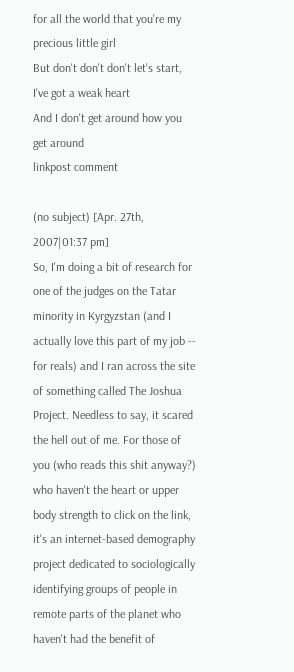for all the world that you're my precious little girl
But don't don't don't let's start, I've got a weak heart
And I don't get around how you get around
linkpost comment

(no subject) [Apr. 27th, 2007|01:37 pm]
So, I'm doing a bit of research for one of the judges on the Tatar minority in Kyrgyzstan (and I actually love this part of my job -- for reals) and I ran across the site of something called The Joshua Project. Needless to say, it scared the hell out of me. For those of you (who reads this shit anyway?) who haven't the heart or upper body strength to click on the link, it's an internet-based demography project dedicated to sociologically identifying groups of people in remote parts of the planet who haven't had the benefit of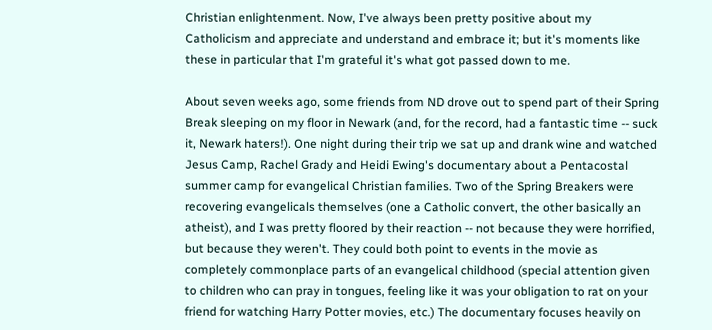Christian enlightenment. Now, I've always been pretty positive about my Catholicism and appreciate and understand and embrace it; but it's moments like these in particular that I'm grateful it's what got passed down to me.

About seven weeks ago, some friends from ND drove out to spend part of their Spring Break sleeping on my floor in Newark (and, for the record, had a fantastic time -- suck it, Newark haters!). One night during their trip we sat up and drank wine and watched Jesus Camp, Rachel Grady and Heidi Ewing's documentary about a Pentacostal summer camp for evangelical Christian families. Two of the Spring Breakers were recovering evangelicals themselves (one a Catholic convert, the other basically an atheist), and I was pretty floored by their reaction -- not because they were horrified, but because they weren't. They could both point to events in the movie as completely commonplace parts of an evangelical childhood (special attention given to children who can pray in tongues, feeling like it was your obligation to rat on your friend for watching Harry Potter movies, etc.) The documentary focuses heavily on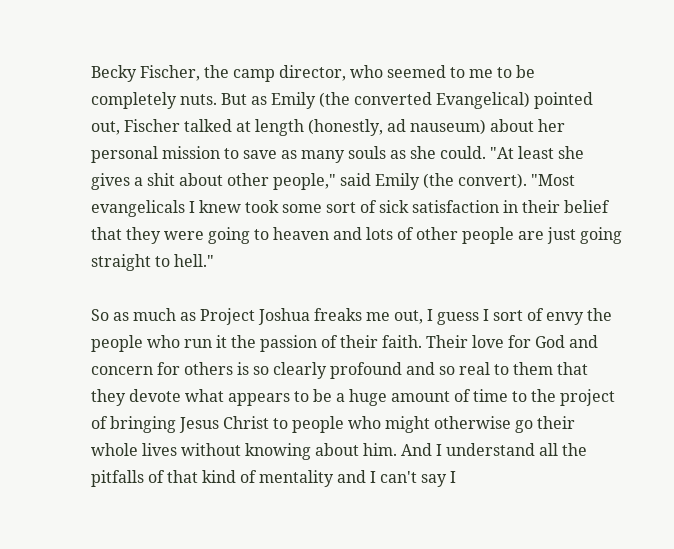Becky Fischer, the camp director, who seemed to me to be completely nuts. But as Emily (the converted Evangelical) pointed out, Fischer talked at length (honestly, ad nauseum) about her personal mission to save as many souls as she could. "At least she gives a shit about other people," said Emily (the convert). "Most evangelicals I knew took some sort of sick satisfaction in their belief that they were going to heaven and lots of other people are just going straight to hell."

So as much as Project Joshua freaks me out, I guess I sort of envy the people who run it the passion of their faith. Their love for God and concern for others is so clearly profound and so real to them that they devote what appears to be a huge amount of time to the project of bringing Jesus Christ to people who might otherwise go their whole lives without knowing about him. And I understand all the pitfalls of that kind of mentality and I can't say I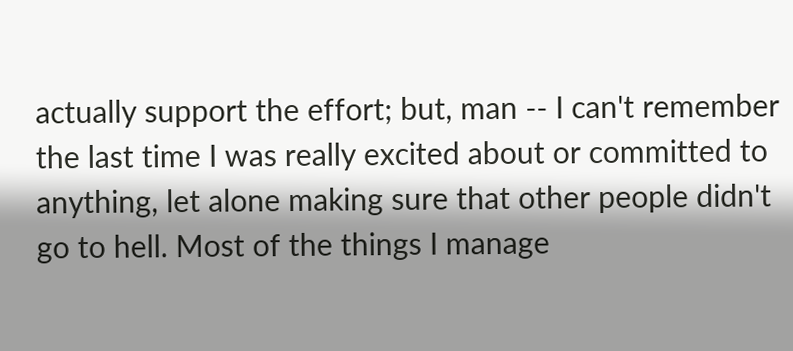actually support the effort; but, man -- I can't remember the last time I was really excited about or committed to anything, let alone making sure that other people didn't go to hell. Most of the things I manage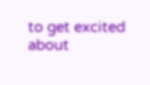to get excited about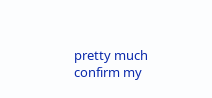pretty much confirm my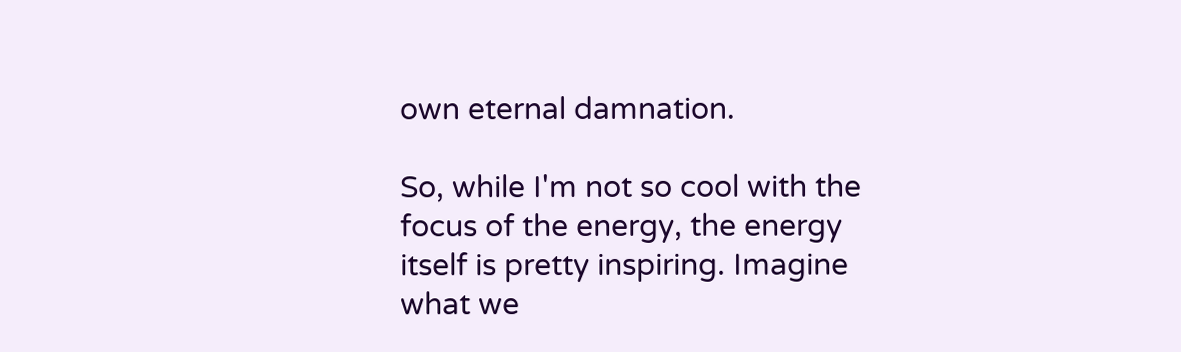own eternal damnation.

So, while I'm not so cool with the focus of the energy, the energy itself is pretty inspiring. Imagine what we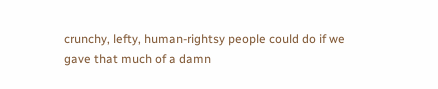crunchy, lefty, human-rightsy people could do if we gave that much of a damn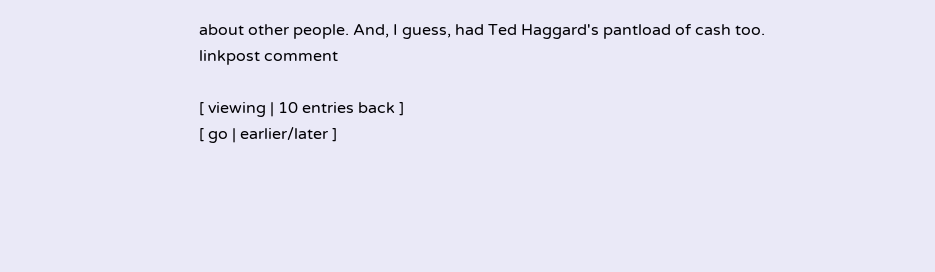about other people. And, I guess, had Ted Haggard's pantload of cash too.
linkpost comment

[ viewing | 10 entries back ]
[ go | earlier/later ]